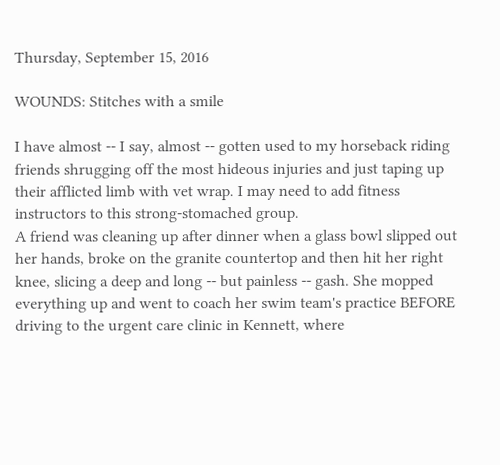Thursday, September 15, 2016

WOUNDS: Stitches with a smile

I have almost -- I say, almost -- gotten used to my horseback riding friends shrugging off the most hideous injuries and just taping up their afflicted limb with vet wrap. I may need to add fitness instructors to this strong-stomached group.
A friend was cleaning up after dinner when a glass bowl slipped out her hands, broke on the granite countertop and then hit her right knee, slicing a deep and long -- but painless -- gash. She mopped everything up and went to coach her swim team's practice BEFORE driving to the urgent care clinic in Kennett, where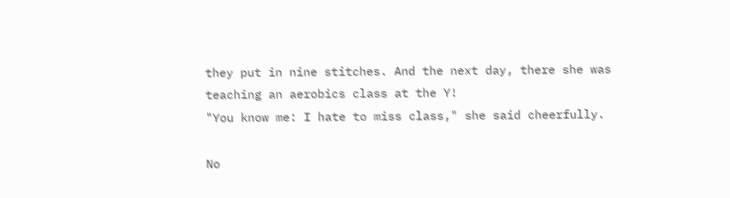they put in nine stitches. And the next day, there she was teaching an aerobics class at the Y!
"You know me: I hate to miss class," she said cheerfully.

No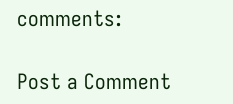comments:

Post a Comment